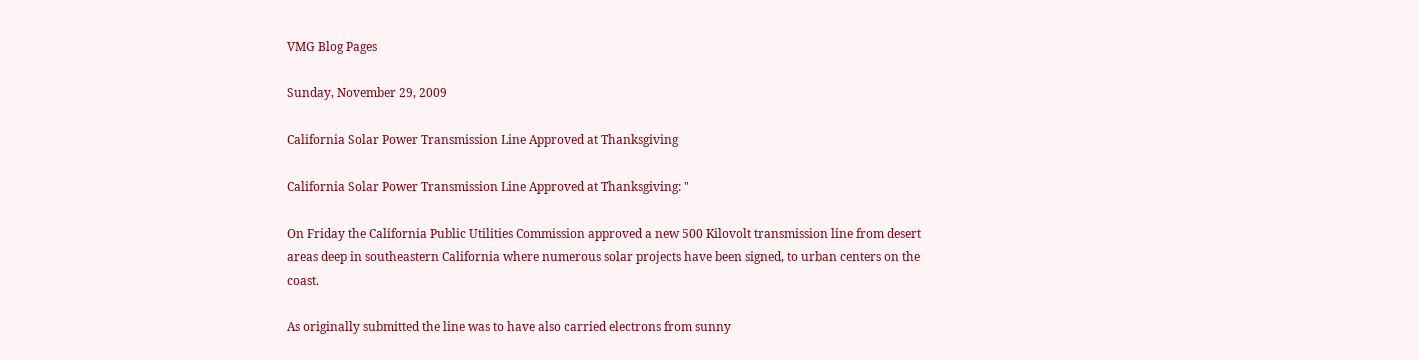VMG Blog Pages

Sunday, November 29, 2009

California Solar Power Transmission Line Approved at Thanksgiving

California Solar Power Transmission Line Approved at Thanksgiving: "

On Friday the California Public Utilities Commission approved a new 500 Kilovolt transmission line from desert areas deep in southeastern California where numerous solar projects have been signed, to urban centers on the coast.

As originally submitted the line was to have also carried electrons from sunny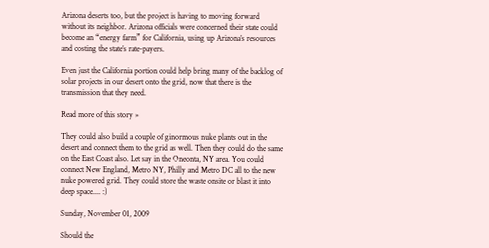Arizona deserts too, but the project is having to moving forward without its neighbor. Arizona officials were concerned their state could become an “energy farm” for California, using up Arizona’s resources and costing the state’s rate-payers.

Even just the California portion could help bring many of the backlog of solar projects in our desert onto the grid, now that there is the transmission that they need.

Read more of this story »

They could also build a couple of ginormous nuke plants out in the desert and connect them to the grid as well. Then they could do the same on the East Coast also. Let say in the Oneonta, NY area. You could connect New England, Metro NY, Philly and Metro DC all to the new nuke powered grid. They could store the waste onsite or blast it into deep space.... :)

Sunday, November 01, 2009

Should the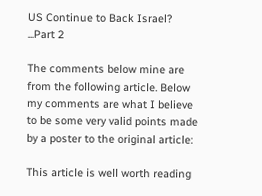US Continue to Back Israel? ...Part 2

The comments below mine are from the following article. Below my comments are what I believe to be some very valid points made by a poster to the original article:

This article is well worth reading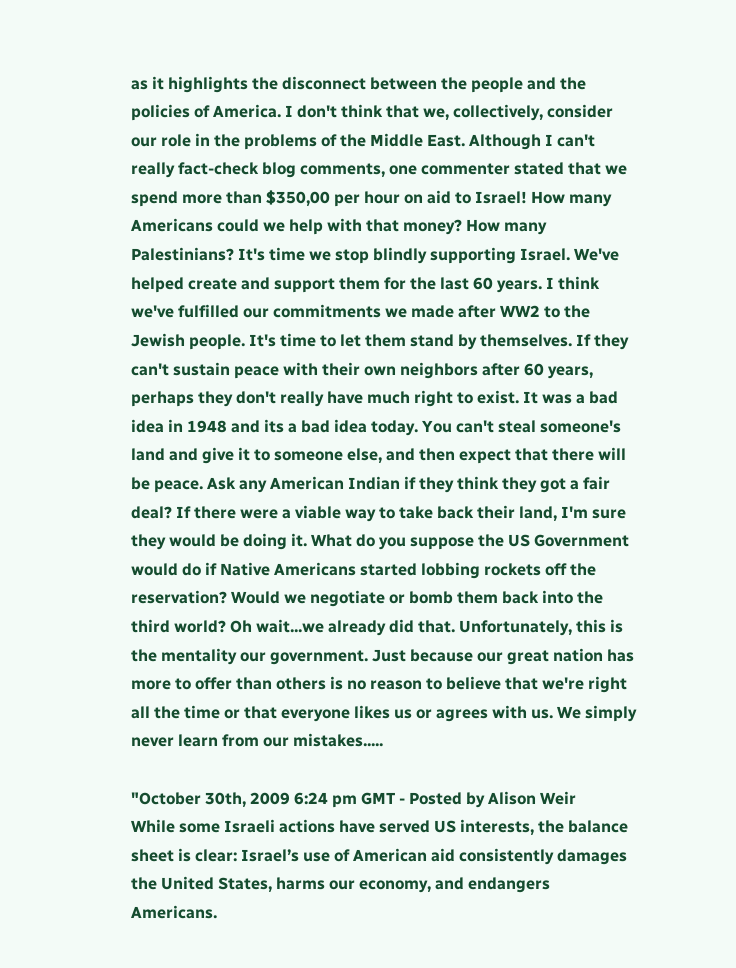as it highlights the disconnect between the people and the policies of America. I don't think that we, collectively, consider our role in the problems of the Middle East. Although I can't really fact-check blog comments, one commenter stated that we spend more than $350,00 per hour on aid to Israel! How many Americans could we help with that money? How many Palestinians? It's time we stop blindly supporting Israel. We've helped create and support them for the last 60 years. I think we've fulfilled our commitments we made after WW2 to the Jewish people. It's time to let them stand by themselves. If they can't sustain peace with their own neighbors after 60 years, perhaps they don't really have much right to exist. It was a bad idea in 1948 and its a bad idea today. You can't steal someone's land and give it to someone else, and then expect that there will be peace. Ask any American Indian if they think they got a fair deal? If there were a viable way to take back their land, I'm sure they would be doing it. What do you suppose the US Government would do if Native Americans started lobbing rockets off the reservation? Would we negotiate or bomb them back into the third world? Oh wait...we already did that. Unfortunately, this is the mentality our government. Just because our great nation has more to offer than others is no reason to believe that we're right all the time or that everyone likes us or agrees with us. We simply never learn from our mistakes.....

"October 30th, 2009 6:24 pm GMT - Posted by Alison Weir
While some Israeli actions have served US interests, the balance sheet is clear: Israel’s use of American aid consistently damages the United States, harms our economy, and endangers Americans.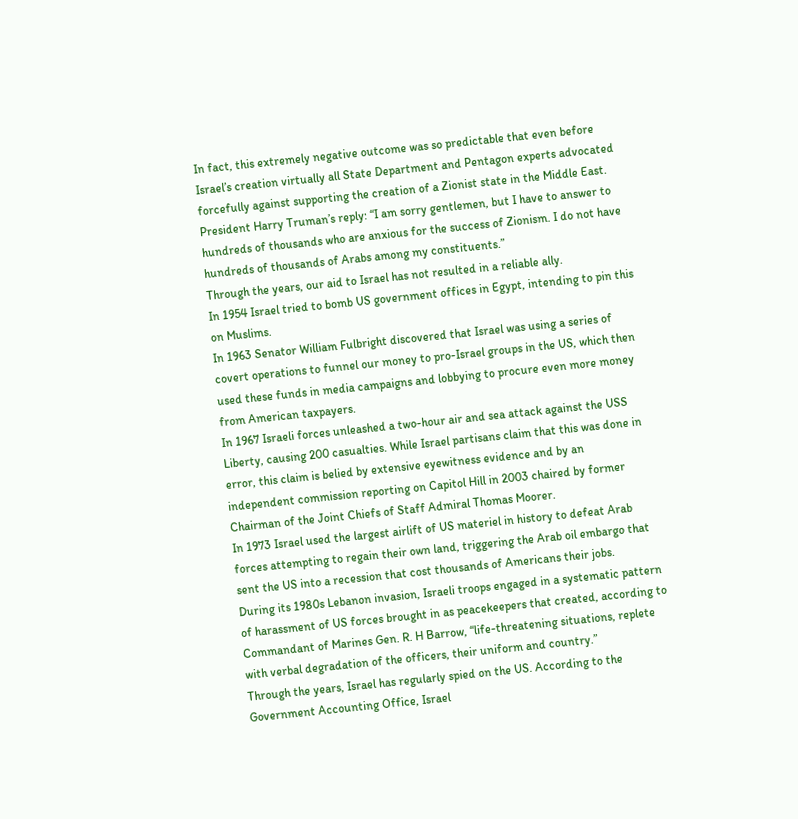In fact, this extremely negative outcome was so predictable that even before Israel’s creation virtually all State Department and Pentagon experts advocated forcefully against supporting the creation of a Zionist state in the Middle East. President Harry Truman’s reply: “I am sorry gentlemen, but I have to answer to hundreds of thousands who are anxious for the success of Zionism. I do not have hundreds of thousands of Arabs among my constituents.”
Through the years, our aid to Israel has not resulted in a reliable ally.
In 1954 Israel tried to bomb US government offices in Egypt, intending to pin this on Muslims.
In 1963 Senator William Fulbright discovered that Israel was using a series of covert operations to funnel our money to pro-Israel groups in the US, which then used these funds in media campaigns and lobbying to procure even more money from American taxpayers.
In 1967 Israeli forces unleashed a two-hour air and sea attack against the USS Liberty, causing 200 casualties. While Israel partisans claim that this was done in error, this claim is belied by extensive eyewitness evidence and by an independent commission reporting on Capitol Hill in 2003 chaired by former Chairman of the Joint Chiefs of Staff Admiral Thomas Moorer.
In 1973 Israel used the largest airlift of US materiel in history to defeat Arab forces attempting to regain their own land, triggering the Arab oil embargo that sent the US into a recession that cost thousands of Americans their jobs.
During its 1980s Lebanon invasion, Israeli troops engaged in a systematic pattern of harassment of US forces brought in as peacekeepers that created, according to Commandant of Marines Gen. R. H Barrow, “life-threatening situations, replete with verbal degradation of the officers, their uniform and country.”
Through the years, Israel has regularly spied on the US. According to the Government Accounting Office, Israel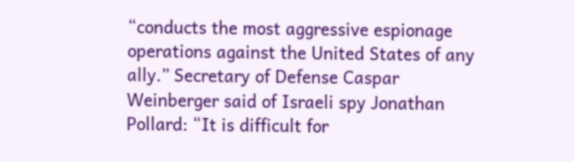“conducts the most aggressive espionage operations against the United States of any ally.” Secretary of Defense Caspar Weinberger said of Israeli spy Jonathan Pollard: “It is difficult for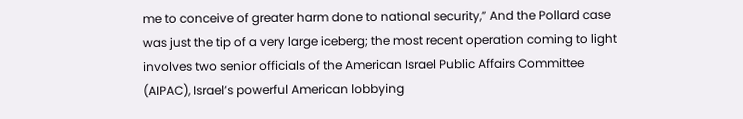me to conceive of greater harm done to national security,” And the Pollard case was just the tip of a very large iceberg; the most recent operation coming to light involves two senior officials of the American Israel Public Affairs Committee (AIPAC), Israel’s powerful American lobbying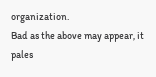organization.
Bad as the above may appear, it pales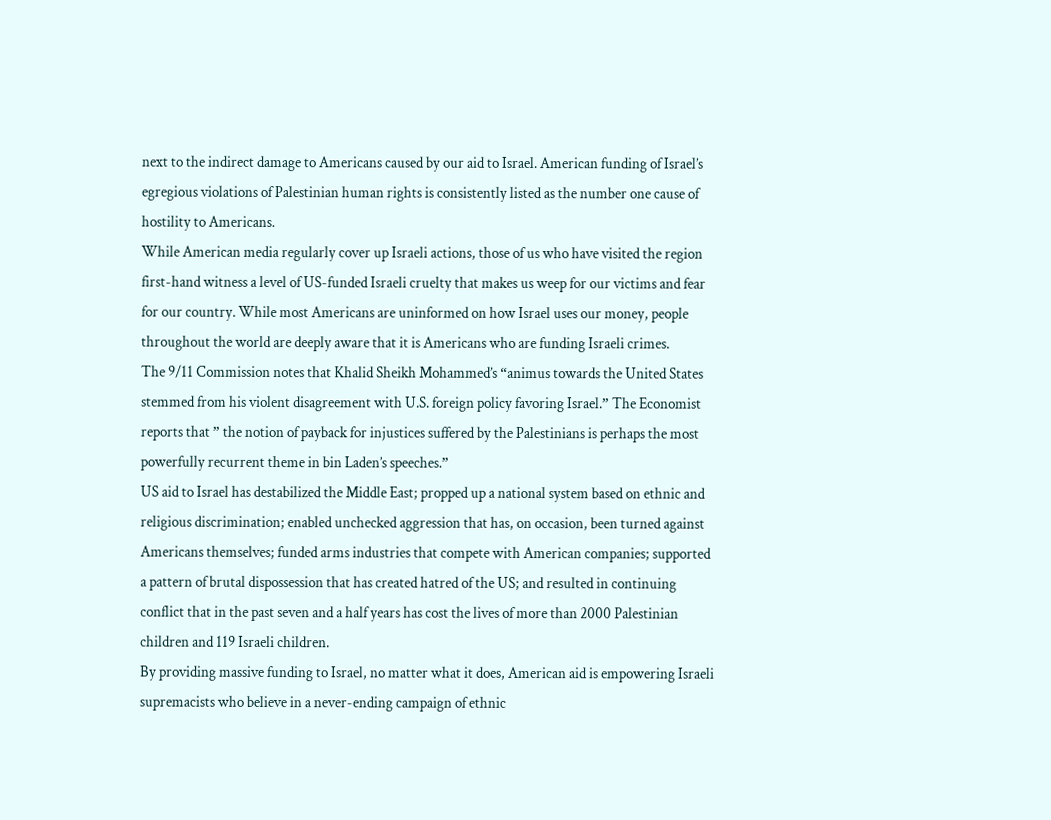next to the indirect damage to Americans caused by our aid to Israel. American funding of Israel’s egregious violations of Palestinian human rights is consistently listed as the number one cause of hostility to Americans.
While American media regularly cover up Israeli actions, those of us who have visited the region first-hand witness a level of US-funded Israeli cruelty that makes us weep for our victims and fear for our country. While most Americans are uninformed on how Israel uses our money, people throughout the world are deeply aware that it is Americans who are funding Israeli crimes.
The 9/11 Commission notes that Khalid Sheikh Mohammed’s “animus towards the United States stemmed from his violent disagreement with U.S. foreign policy favoring Israel.” The Economist reports that ” the notion of payback for injustices suffered by the Palestinians is perhaps the most powerfully recurrent theme in bin Laden’s speeches.”
US aid to Israel has destabilized the Middle East; propped up a national system based on ethnic and religious discrimination; enabled unchecked aggression that has, on occasion, been turned against Americans themselves; funded arms industries that compete with American companies; supported a pattern of brutal dispossession that has created hatred of the US; and resulted in continuing conflict that in the past seven and a half years has cost the lives of more than 2000 Palestinian children and 119 Israeli children.
By providing massive funding to Israel, no matter what it does, American aid is empowering Israeli supremacists who believe in a never-ending campaign of ethnic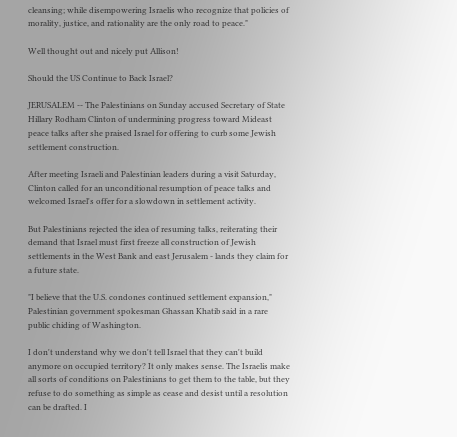cleansing; while disempowering Israelis who recognize that policies of morality, justice, and rationality are the only road to peace."

Well thought out and nicely put Allison!

Should the US Continue to Back Israel?

JERUSALEM -- The Palestinians on Sunday accused Secretary of State Hillary Rodham Clinton of undermining progress toward Mideast peace talks after she praised Israel for offering to curb some Jewish settlement construction.

After meeting Israeli and Palestinian leaders during a visit Saturday, Clinton called for an unconditional resumption of peace talks and welcomed Israel's offer for a slowdown in settlement activity.

But Palestinians rejected the idea of resuming talks, reiterating their demand that Israel must first freeze all construction of Jewish settlements in the West Bank and east Jerusalem - lands they claim for a future state.

"I believe that the U.S. condones continued settlement expansion," Palestinian government spokesman Ghassan Khatib said in a rare public chiding of Washington.

I don't understand why we don't tell Israel that they can't build anymore on occupied territory? It only makes sense. The Israelis make all sorts of conditions on Palestinians to get them to the table, but they refuse to do something as simple as cease and desist until a resolution can be drafted. I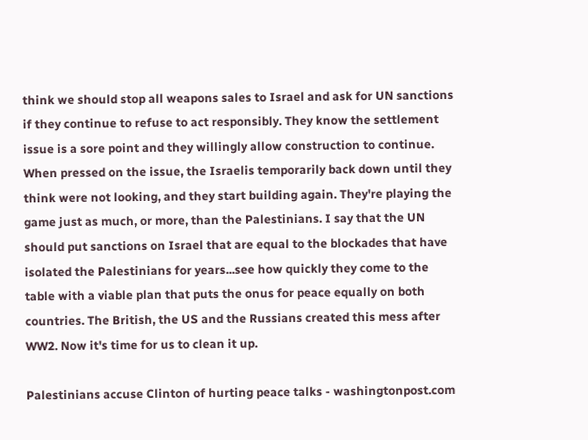think we should stop all weapons sales to Israel and ask for UN sanctions if they continue to refuse to act responsibly. They know the settlement issue is a sore point and they willingly allow construction to continue. When pressed on the issue, the Israelis temporarily back down until they think were not looking, and they start building again. They're playing the game just as much, or more, than the Palestinians. I say that the UN should put sanctions on Israel that are equal to the blockades that have isolated the Palestinians for years...see how quickly they come to the table with a viable plan that puts the onus for peace equally on both countries. The British, the US and the Russians created this mess after WW2. Now it's time for us to clean it up.

Palestinians accuse Clinton of hurting peace talks - washingtonpost.com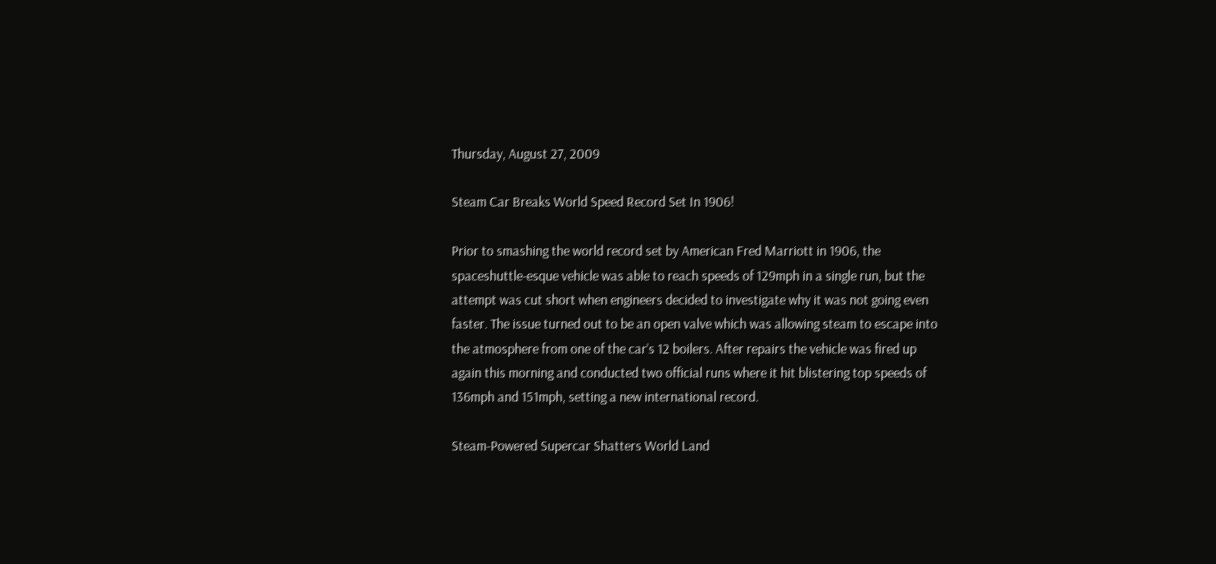Thursday, August 27, 2009

Steam Car Breaks World Speed Record Set In 1906!

Prior to smashing the world record set by American Fred Marriott in 1906, the spaceshuttle-esque vehicle was able to reach speeds of 129mph in a single run, but the attempt was cut short when engineers decided to investigate why it was not going even faster. The issue turned out to be an open valve which was allowing steam to escape into the atmosphere from one of the car’s 12 boilers. After repairs the vehicle was fired up again this morning and conducted two official runs where it hit blistering top speeds of 136mph and 151mph, setting a new international record.

Steam-Powered Supercar Shatters World Land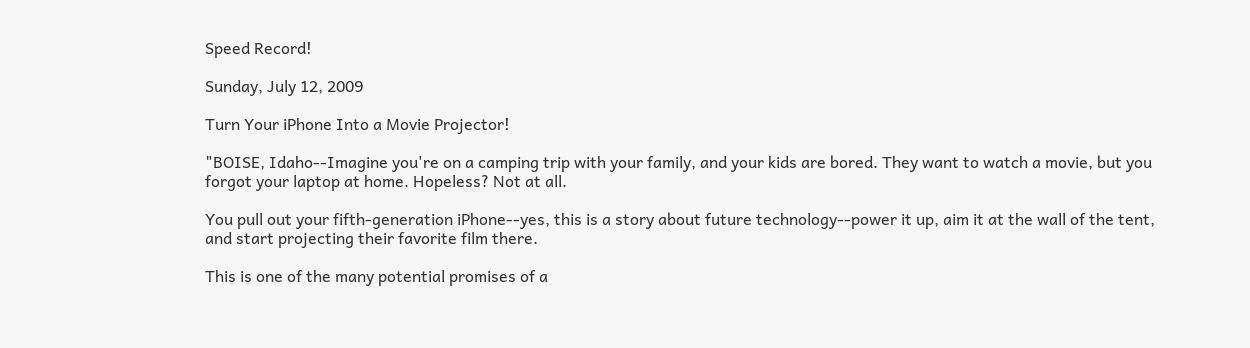Speed Record!

Sunday, July 12, 2009

Turn Your iPhone Into a Movie Projector!

"BOISE, Idaho--Imagine you're on a camping trip with your family, and your kids are bored. They want to watch a movie, but you forgot your laptop at home. Hopeless? Not at all.

You pull out your fifth-generation iPhone--yes, this is a story about future technology--power it up, aim it at the wall of the tent, and start projecting their favorite film there.

This is one of the many potential promises of a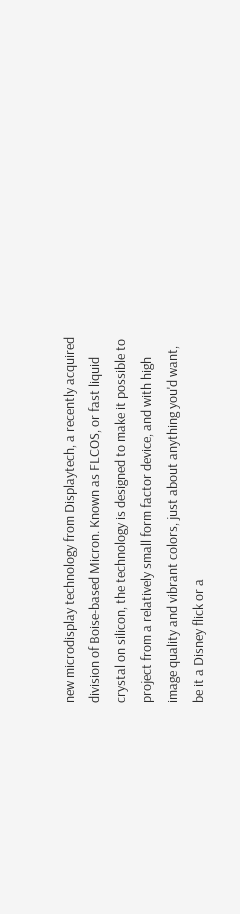new microdisplay technology from Displaytech, a recently acquired division of Boise-based Micron. Known as FLCOS, or fast liquid crystal on silicon, the technology is designed to make it possible to project from a relatively small form factor device, and with high image quality and vibrant colors, just about anything you'd want, be it a Disney flick or a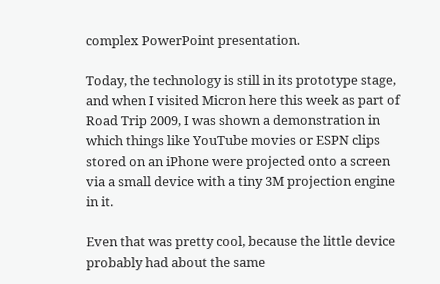complex PowerPoint presentation.

Today, the technology is still in its prototype stage, and when I visited Micron here this week as part of Road Trip 2009, I was shown a demonstration in which things like YouTube movies or ESPN clips stored on an iPhone were projected onto a screen via a small device with a tiny 3M projection engine in it.

Even that was pretty cool, because the little device probably had about the same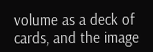volume as a deck of cards, and the image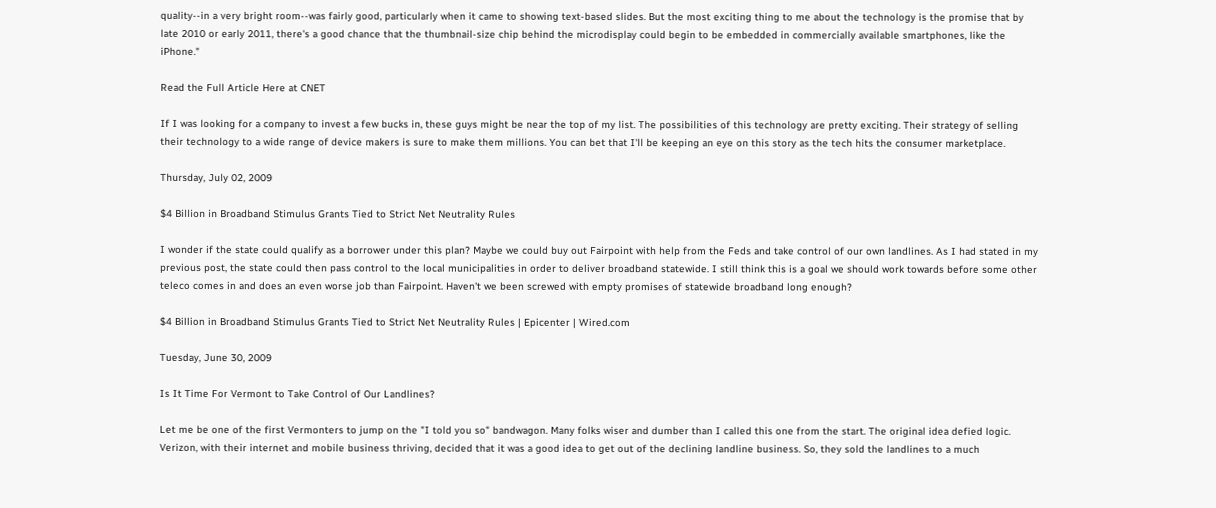quality--in a very bright room--was fairly good, particularly when it came to showing text-based slides. But the most exciting thing to me about the technology is the promise that by late 2010 or early 2011, there's a good chance that the thumbnail-size chip behind the microdisplay could begin to be embedded in commercially available smartphones, like the iPhone."

Read the Full Article Here at CNET

If I was looking for a company to invest a few bucks in, these guys might be near the top of my list. The possibilities of this technology are pretty exciting. Their strategy of selling their technology to a wide range of device makers is sure to make them millions. You can bet that I'll be keeping an eye on this story as the tech hits the consumer marketplace.

Thursday, July 02, 2009

$4 Billion in Broadband Stimulus Grants Tied to Strict Net Neutrality Rules

I wonder if the state could qualify as a borrower under this plan? Maybe we could buy out Fairpoint with help from the Feds and take control of our own landlines. As I had stated in my previous post, the state could then pass control to the local municipalities in order to deliver broadband statewide. I still think this is a goal we should work towards before some other teleco comes in and does an even worse job than Fairpoint. Haven't we been screwed with empty promises of statewide broadband long enough?

$4 Billion in Broadband Stimulus Grants Tied to Strict Net Neutrality Rules | Epicenter | Wired.com

Tuesday, June 30, 2009

Is It Time For Vermont to Take Control of Our Landlines?

Let me be one of the first Vermonters to jump on the "I told you so" bandwagon. Many folks wiser and dumber than I called this one from the start. The original idea defied logic. Verizon, with their internet and mobile business thriving, decided that it was a good idea to get out of the declining landline business. So, they sold the landlines to a much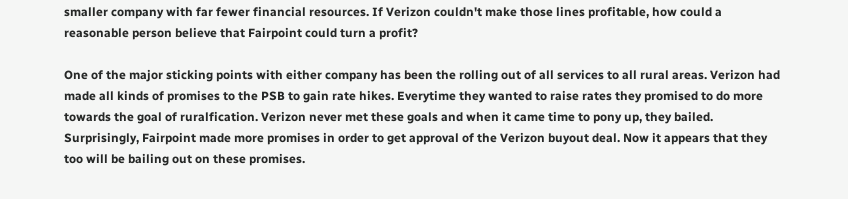smaller company with far fewer financial resources. If Verizon couldn't make those lines profitable, how could a reasonable person believe that Fairpoint could turn a profit?

One of the major sticking points with either company has been the rolling out of all services to all rural areas. Verizon had made all kinds of promises to the PSB to gain rate hikes. Everytime they wanted to raise rates they promised to do more towards the goal of ruralfication. Verizon never met these goals and when it came time to pony up, they bailed. Surprisingly, Fairpoint made more promises in order to get approval of the Verizon buyout deal. Now it appears that they too will be bailing out on these promises.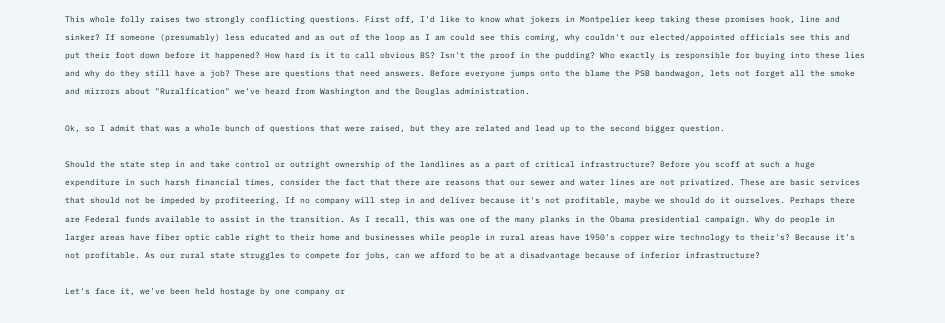This whole folly raises two strongly conflicting questions. First off, I'd like to know what jokers in Montpelier keep taking these promises hook, line and sinker? If someone (presumably) less educated and as out of the loop as I am could see this coming, why couldn't our elected/appointed officials see this and put their foot down before it happened? How hard is it to call obvious BS? Isn't the proof in the pudding? Who exactly is responsible for buying into these lies and why do they still have a job? These are questions that need answers. Before everyone jumps onto the blame the PSB bandwagon, lets not forget all the smoke and mirrors about "Ruralfication" we've heard from Washington and the Douglas administration.

Ok, so I admit that was a whole bunch of questions that were raised, but they are related and lead up to the second bigger question.

Should the state step in and take control or outright ownership of the landlines as a part of critical infrastructure? Before you scoff at such a huge expenditure in such harsh financial times, consider the fact that there are reasons that our sewer and water lines are not privatized. These are basic services that should not be impeded by profiteering. If no company will step in and deliver because it's not profitable, maybe we should do it ourselves. Perhaps there are Federal funds available to assist in the transition. As I recall, this was one of the many planks in the Obama presidential campaign. Why do people in larger areas have fiber optic cable right to their home and businesses while people in rural areas have 1950's copper wire technology to their's? Because it's not profitable. As our rural state struggles to compete for jobs, can we afford to be at a disadvantage because of inferior infrastructure?

Let's face it, we've been held hostage by one company or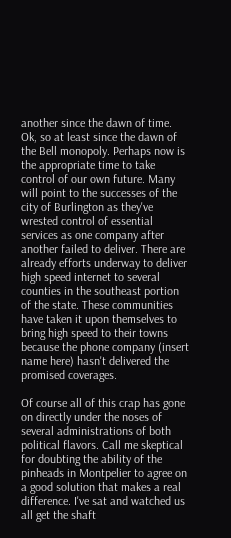another since the dawn of time. Ok, so at least since the dawn of the Bell monopoly. Perhaps now is the appropriate time to take control of our own future. Many will point to the successes of the city of Burlington as they've wrested control of essential services as one company after another failed to deliver. There are already efforts underway to deliver high speed internet to several counties in the southeast portion of the state. These communities have taken it upon themselves to bring high speed to their towns because the phone company (insert name here) hasn't delivered the promised coverages.

Of course all of this crap has gone on directly under the noses of several administrations of both political flavors. Call me skeptical for doubting the ability of the pinheads in Montpelier to agree on a good solution that makes a real difference. I've sat and watched us all get the shaft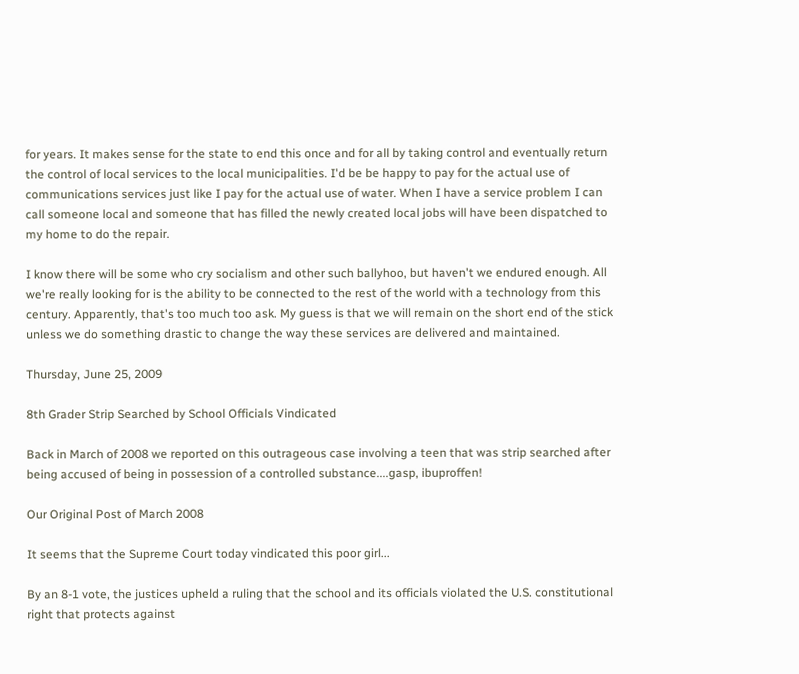for years. It makes sense for the state to end this once and for all by taking control and eventually return the control of local services to the local municipalities. I'd be be happy to pay for the actual use of communications services just like I pay for the actual use of water. When I have a service problem I can call someone local and someone that has filled the newly created local jobs will have been dispatched to my home to do the repair.

I know there will be some who cry socialism and other such ballyhoo, but haven't we endured enough. All we're really looking for is the ability to be connected to the rest of the world with a technology from this century. Apparently, that's too much too ask. My guess is that we will remain on the short end of the stick unless we do something drastic to change the way these services are delivered and maintained.

Thursday, June 25, 2009

8th Grader Strip Searched by School Officials Vindicated

Back in March of 2008 we reported on this outrageous case involving a teen that was strip searched after being accused of being in possession of a controlled substance....gasp, ibuproffen!

Our Original Post of March 2008

It seems that the Supreme Court today vindicated this poor girl...

By an 8-1 vote, the justices upheld a ruling that the school and its officials violated the U.S. constitutional right that protects against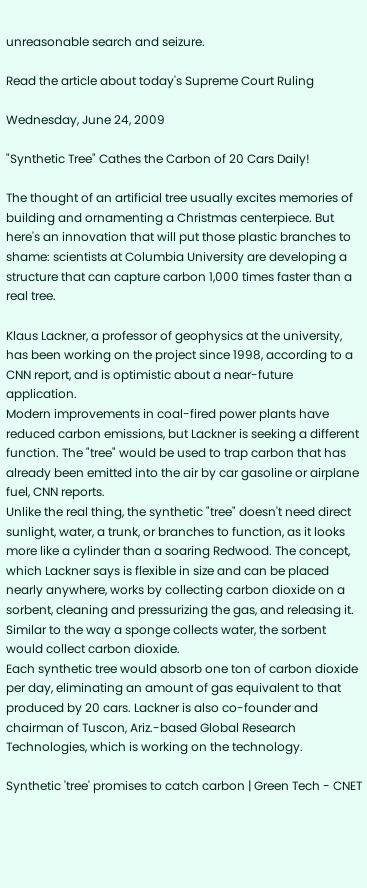unreasonable search and seizure.

Read the article about today's Supreme Court Ruling

Wednesday, June 24, 2009

"Synthetic Tree" Cathes the Carbon of 20 Cars Daily!

The thought of an artificial tree usually excites memories of building and ornamenting a Christmas centerpiece. But here's an innovation that will put those plastic branches to shame: scientists at Columbia University are developing a structure that can capture carbon 1,000 times faster than a real tree.

Klaus Lackner, a professor of geophysics at the university, has been working on the project since 1998, according to a CNN report, and is optimistic about a near-future application.
Modern improvements in coal-fired power plants have reduced carbon emissions, but Lackner is seeking a different function. The "tree" would be used to trap carbon that has already been emitted into the air by car gasoline or airplane fuel, CNN reports.
Unlike the real thing, the synthetic "tree" doesn't need direct sunlight, water, a trunk, or branches to function, as it looks more like a cylinder than a soaring Redwood. The concept, which Lackner says is flexible in size and can be placed nearly anywhere, works by collecting carbon dioxide on a sorbent, cleaning and pressurizing the gas, and releasing it. Similar to the way a sponge collects water, the sorbent would collect carbon dioxide.
Each synthetic tree would absorb one ton of carbon dioxide per day, eliminating an amount of gas equivalent to that produced by 20 cars. Lackner is also co-founder and chairman of Tuscon, Ariz.-based Global Research Technologies, which is working on the technology.

Synthetic 'tree' promises to catch carbon | Green Tech - CNET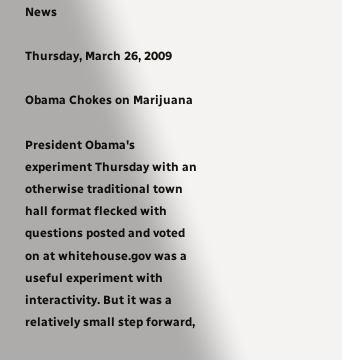News

Thursday, March 26, 2009

Obama Chokes on Marijuana

President Obama's experiment Thursday with an otherwise traditional town hall format flecked with questions posted and voted on at whitehouse.gov was a useful experiment with interactivity. But it was a relatively small step forward,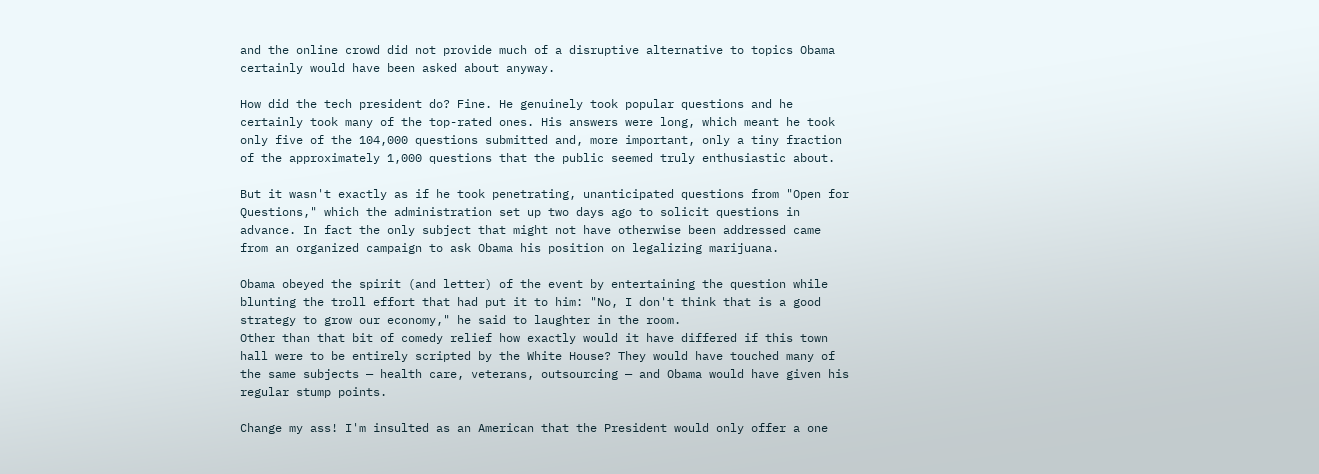and the online crowd did not provide much of a disruptive alternative to topics Obama certainly would have been asked about anyway.

How did the tech president do? Fine. He genuinely took popular questions and he certainly took many of the top-rated ones. His answers were long, which meant he took only five of the 104,000 questions submitted and, more important, only a tiny fraction of the approximately 1,000 questions that the public seemed truly enthusiastic about.

But it wasn't exactly as if he took penetrating, unanticipated questions from "Open for Questions," which the administration set up two days ago to solicit questions in advance. In fact the only subject that might not have otherwise been addressed came from an organized campaign to ask Obama his position on legalizing marijuana.

Obama obeyed the spirit (and letter) of the event by entertaining the question while blunting the troll effort that had put it to him: "No, I don't think that is a good strategy to grow our economy," he said to laughter in the room.
Other than that bit of comedy relief how exactly would it have differed if this town hall were to be entirely scripted by the White House? They would have touched many of the same subjects — health care, veterans, outsourcing — and Obama would have given his regular stump points.

Change my ass! I'm insulted as an American that the President would only offer a one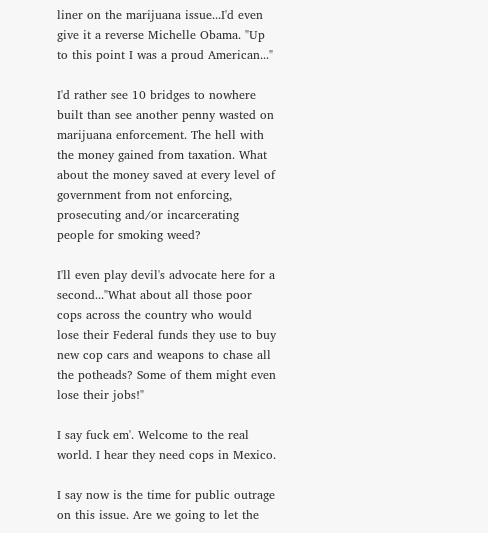liner on the marijuana issue...I'd even give it a reverse Michelle Obama. "Up to this point I was a proud American..."

I'd rather see 10 bridges to nowhere built than see another penny wasted on marijuana enforcement. The hell with the money gained from taxation. What about the money saved at every level of government from not enforcing, prosecuting and/or incarcerating people for smoking weed?

I'll even play devil's advocate here for a second..."What about all those poor cops across the country who would lose their Federal funds they use to buy new cop cars and weapons to chase all the potheads? Some of them might even lose their jobs!"

I say fuck em'. Welcome to the real world. I hear they need cops in Mexico.

I say now is the time for public outrage on this issue. Are we going to let the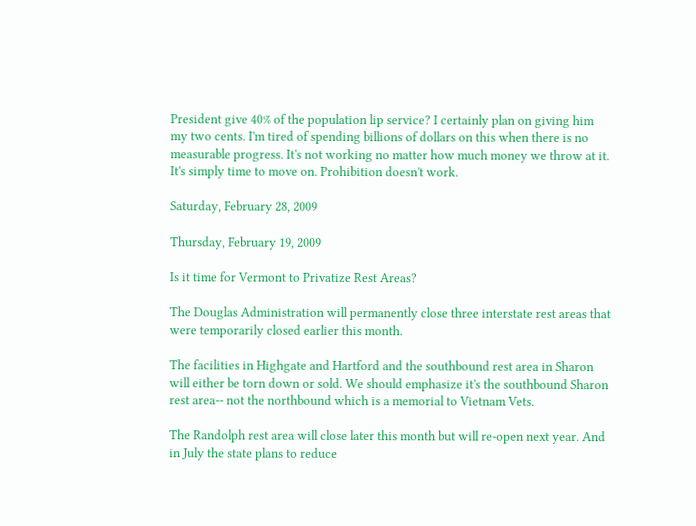President give 40% of the population lip service? I certainly plan on giving him my two cents. I'm tired of spending billions of dollars on this when there is no measurable progress. It's not working no matter how much money we throw at it. It's simply time to move on. Prohibition doesn't work.

Saturday, February 28, 2009

Thursday, February 19, 2009

Is it time for Vermont to Privatize Rest Areas?

The Douglas Administration will permanently close three interstate rest areas that were temporarily closed earlier this month.

The facilities in Highgate and Hartford and the southbound rest area in Sharon will either be torn down or sold. We should emphasize it's the southbound Sharon rest area-- not the northbound which is a memorial to Vietnam Vets.

The Randolph rest area will close later this month but will re-open next year. And in July the state plans to reduce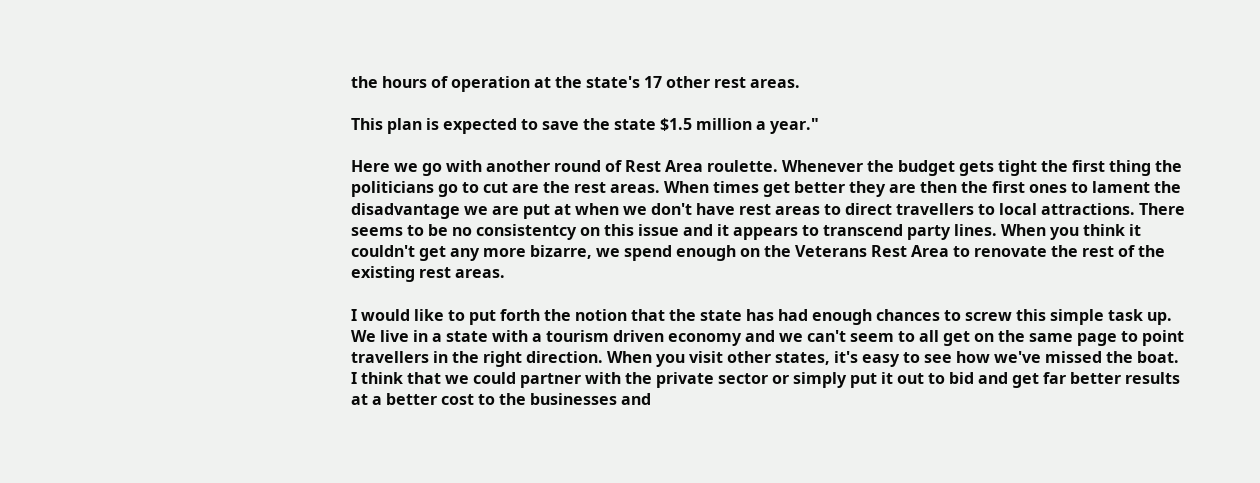the hours of operation at the state's 17 other rest areas.

This plan is expected to save the state $1.5 million a year."

Here we go with another round of Rest Area roulette. Whenever the budget gets tight the first thing the politicians go to cut are the rest areas. When times get better they are then the first ones to lament the disadvantage we are put at when we don't have rest areas to direct travellers to local attractions. There seems to be no consistentcy on this issue and it appears to transcend party lines. When you think it couldn't get any more bizarre, we spend enough on the Veterans Rest Area to renovate the rest of the existing rest areas.

I would like to put forth the notion that the state has had enough chances to screw this simple task up. We live in a state with a tourism driven economy and we can't seem to all get on the same page to point travellers in the right direction. When you visit other states, it's easy to see how we've missed the boat. I think that we could partner with the private sector or simply put it out to bid and get far better results at a better cost to the businesses and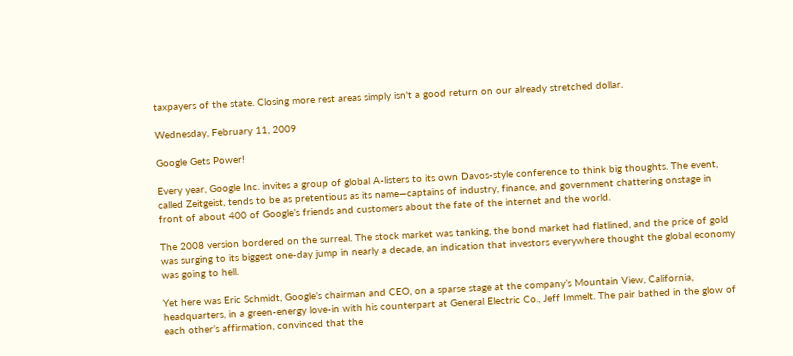taxpayers of the state. Closing more rest areas simply isn't a good return on our already stretched dollar.

Wednesday, February 11, 2009

Google Gets Power!

Every year, Google Inc. invites a group of global A-listers to its own Davos-style conference to think big thoughts. The event, called Zeitgeist, tends to be as pretentious as its name—captains of industry, finance, and government chattering onstage in front of about 400 of Google’s friends and customers about the fate of the internet and the world.

The 2008 version bordered on the surreal. The stock market was tanking, the bond market had flatlined, and the price of gold was surging to its biggest one-day jump in nearly a decade, an indication that investors everywhere thought the global economy was going to hell.

Yet here was Eric Schmidt, Google’s chairman and CEO, on a sparse stage at the company’s Mountain View, California, headquarters, in a green-energy love-in with his counterpart at General Electric Co., Jeff Immelt. The pair bathed in the glow of each other’s affirmation, convinced that the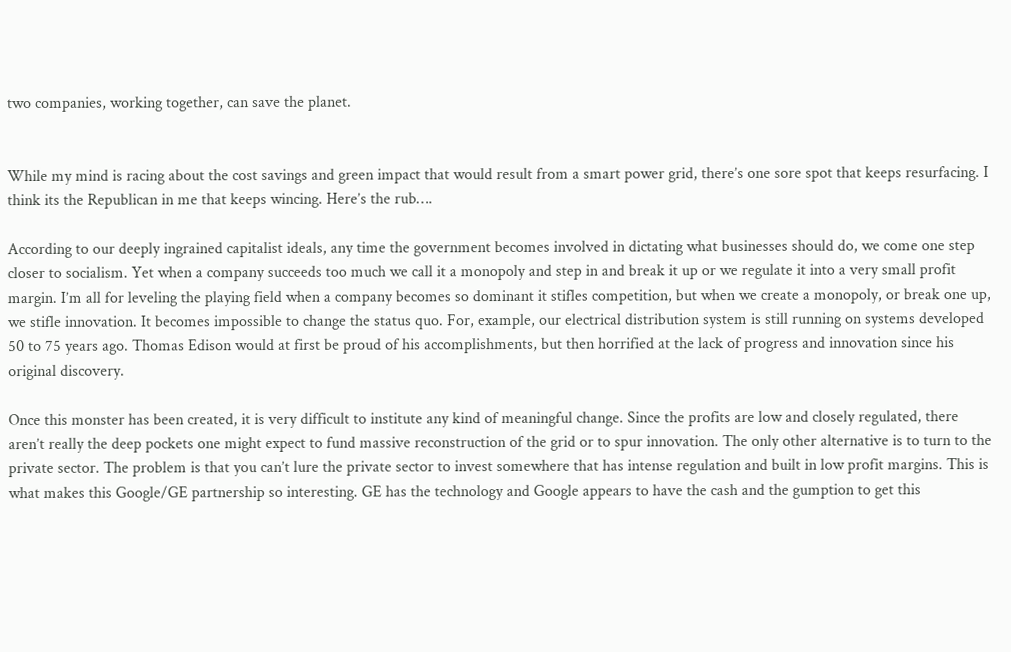two companies, working together, can save the planet.


While my mind is racing about the cost savings and green impact that would result from a smart power grid, there’s one sore spot that keeps resurfacing. I think its the Republican in me that keeps wincing. Here’s the rub….

According to our deeply ingrained capitalist ideals, any time the government becomes involved in dictating what businesses should do, we come one step closer to socialism. Yet when a company succeeds too much we call it a monopoly and step in and break it up or we regulate it into a very small profit margin. I’m all for leveling the playing field when a company becomes so dominant it stifles competition, but when we create a monopoly, or break one up, we stifle innovation. It becomes impossible to change the status quo. For, example, our electrical distribution system is still running on systems developed 50 to 75 years ago. Thomas Edison would at first be proud of his accomplishments, but then horrified at the lack of progress and innovation since his original discovery.

Once this monster has been created, it is very difficult to institute any kind of meaningful change. Since the profits are low and closely regulated, there aren’t really the deep pockets one might expect to fund massive reconstruction of the grid or to spur innovation. The only other alternative is to turn to the private sector. The problem is that you can’t lure the private sector to invest somewhere that has intense regulation and built in low profit margins. This is what makes this Google/GE partnership so interesting. GE has the technology and Google appears to have the cash and the gumption to get this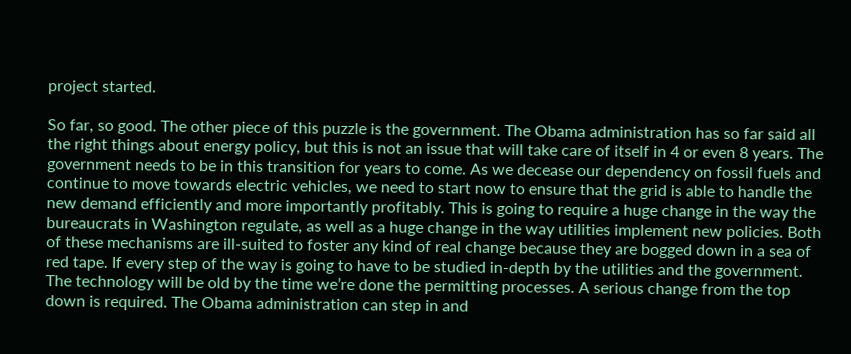project started.

So far, so good. The other piece of this puzzle is the government. The Obama administration has so far said all the right things about energy policy, but this is not an issue that will take care of itself in 4 or even 8 years. The government needs to be in this transition for years to come. As we decease our dependency on fossil fuels and continue to move towards electric vehicles, we need to start now to ensure that the grid is able to handle the new demand efficiently and more importantly profitably. This is going to require a huge change in the way the bureaucrats in Washington regulate, as well as a huge change in the way utilities implement new policies. Both of these mechanisms are ill-suited to foster any kind of real change because they are bogged down in a sea of red tape. If every step of the way is going to have to be studied in-depth by the utilities and the government. The technology will be old by the time we’re done the permitting processes. A serious change from the top down is required. The Obama administration can step in and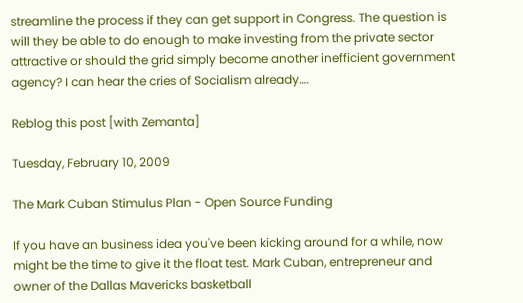streamline the process if they can get support in Congress. The question is will they be able to do enough to make investing from the private sector attractive or should the grid simply become another inefficient government agency? I can hear the cries of Socialism already….

Reblog this post [with Zemanta]

Tuesday, February 10, 2009

The Mark Cuban Stimulus Plan - Open Source Funding

If you have an business idea you've been kicking around for a while, now might be the time to give it the float test. Mark Cuban, entrepreneur and owner of the Dallas Mavericks basketball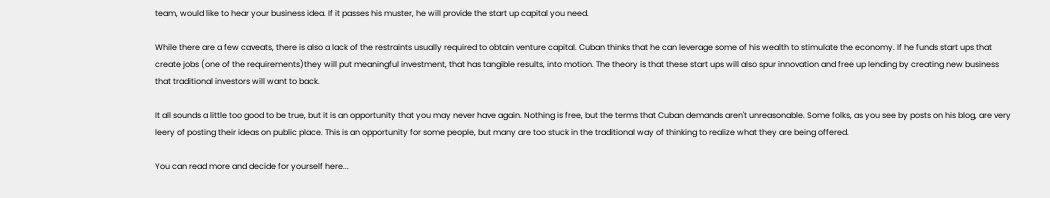team, would like to hear your business idea. If it passes his muster, he will provide the start up capital you need.

While there are a few caveats, there is also a lack of the restraints usually required to obtain venture capital. Cuban thinks that he can leverage some of his wealth to stimulate the economy. If he funds start ups that create jobs (one of the requirements)they will put meaningful investment, that has tangible results, into motion. The theory is that these start ups will also spur innovation and free up lending by creating new business that traditional investors will want to back.

It all sounds a little too good to be true, but it is an opportunity that you may never have again. Nothing is free, but the terms that Cuban demands aren't unreasonable. Some folks, as you see by posts on his blog, are very leery of posting their ideas on public place. This is an opportunity for some people, but many are too stuck in the traditional way of thinking to realize what they are being offered.

You can read more and decide for yourself here...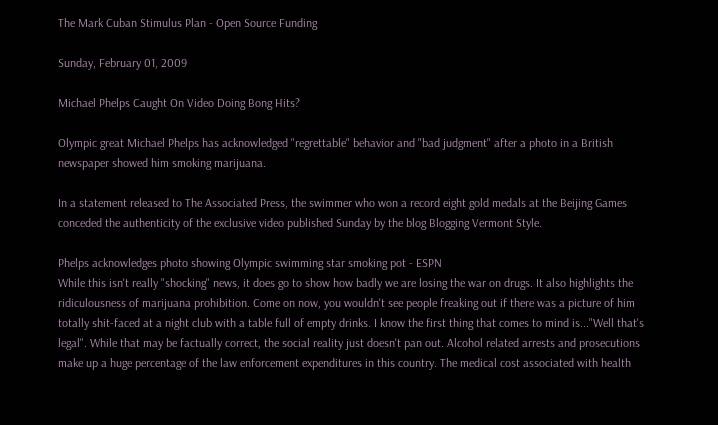The Mark Cuban Stimulus Plan - Open Source Funding

Sunday, February 01, 2009

Michael Phelps Caught On Video Doing Bong Hits?

Olympic great Michael Phelps has acknowledged "regrettable" behavior and "bad judgment" after a photo in a British newspaper showed him smoking marijuana.

In a statement released to The Associated Press, the swimmer who won a record eight gold medals at the Beijing Games conceded the authenticity of the exclusive video published Sunday by the blog Blogging Vermont Style.

Phelps acknowledges photo showing Olympic swimming star smoking pot - ESPN
While this isn't really "shocking" news, it does go to show how badly we are losing the war on drugs. It also highlights the ridiculousness of marijuana prohibition. Come on now, you wouldn't see people freaking out if there was a picture of him totally shit-faced at a night club with a table full of empty drinks. I know the first thing that comes to mind is..."Well that's legal". While that may be factually correct, the social reality just doesn't pan out. Alcohol related arrests and prosecutions make up a huge percentage of the law enforcement expenditures in this country. The medical cost associated with health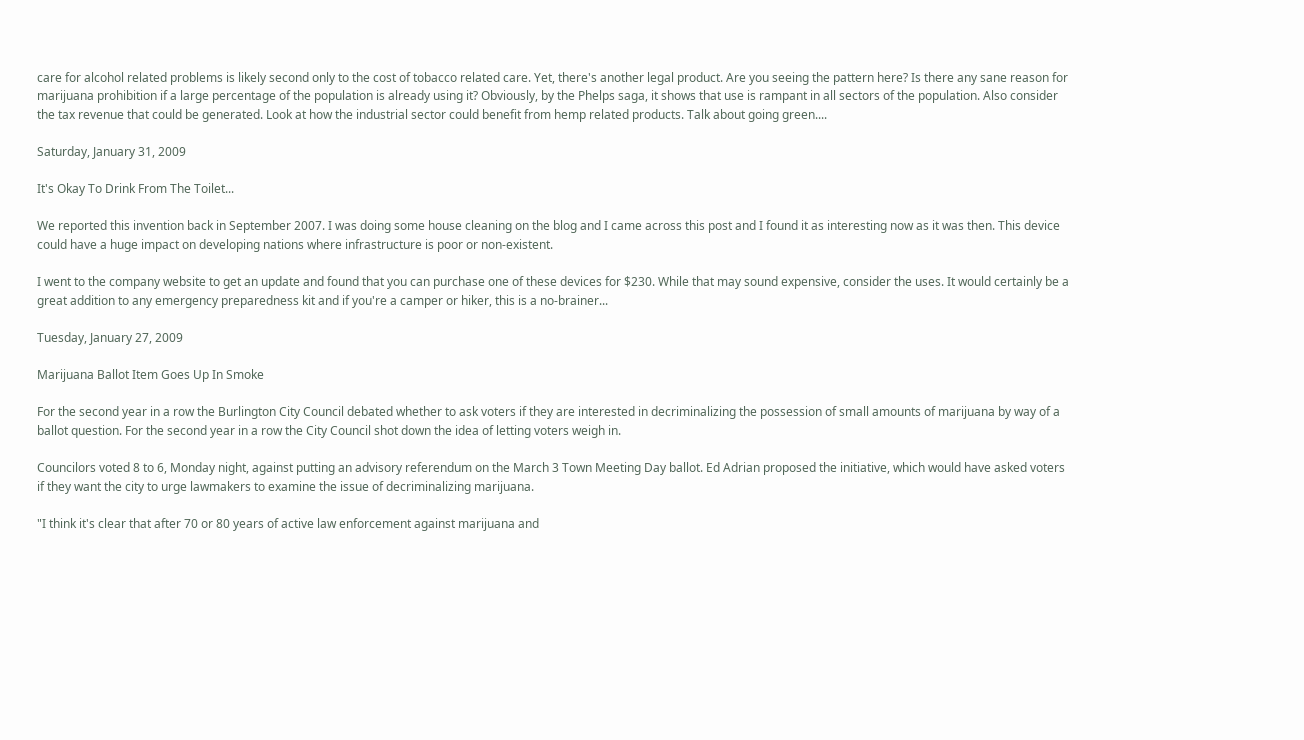care for alcohol related problems is likely second only to the cost of tobacco related care. Yet, there's another legal product. Are you seeing the pattern here? Is there any sane reason for marijuana prohibition if a large percentage of the population is already using it? Obviously, by the Phelps saga, it shows that use is rampant in all sectors of the population. Also consider the tax revenue that could be generated. Look at how the industrial sector could benefit from hemp related products. Talk about going green....

Saturday, January 31, 2009

It's Okay To Drink From The Toilet...

We reported this invention back in September 2007. I was doing some house cleaning on the blog and I came across this post and I found it as interesting now as it was then. This device could have a huge impact on developing nations where infrastructure is poor or non-existent.

I went to the company website to get an update and found that you can purchase one of these devices for $230. While that may sound expensive, consider the uses. It would certainly be a great addition to any emergency preparedness kit and if you're a camper or hiker, this is a no-brainer...

Tuesday, January 27, 2009

Marijuana Ballot Item Goes Up In Smoke

For the second year in a row the Burlington City Council debated whether to ask voters if they are interested in decriminalizing the possession of small amounts of marijuana by way of a ballot question. For the second year in a row the City Council shot down the idea of letting voters weigh in.

Councilors voted 8 to 6, Monday night, against putting an advisory referendum on the March 3 Town Meeting Day ballot. Ed Adrian proposed the initiative, which would have asked voters if they want the city to urge lawmakers to examine the issue of decriminalizing marijuana.

"I think it's clear that after 70 or 80 years of active law enforcement against marijuana and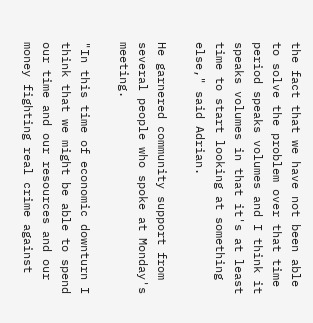the fact that we have not been able to solve the problem over that time period speaks volumes and I think it speaks volumes in that it's at least time to start looking at something else," said Adrian.

He garnered community support from several people who spoke at Monday's meeting.

"In this time of economic downturn I think that we might be able to spend our time and our resources and our money fighting real crime against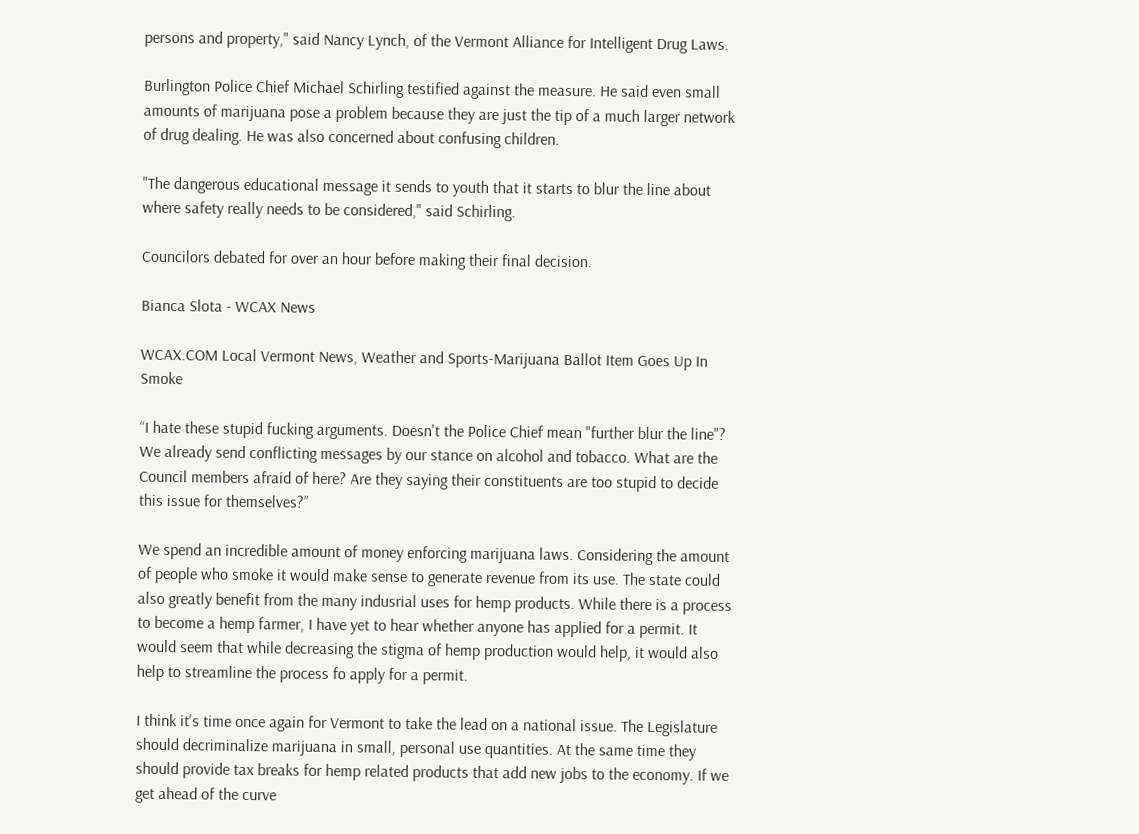persons and property," said Nancy Lynch, of the Vermont Alliance for Intelligent Drug Laws.

Burlington Police Chief Michael Schirling testified against the measure. He said even small amounts of marijuana pose a problem because they are just the tip of a much larger network of drug dealing. He was also concerned about confusing children.

"The dangerous educational message it sends to youth that it starts to blur the line about where safety really needs to be considered," said Schirling.

Councilors debated for over an hour before making their final decision.

Bianca Slota - WCAX News

WCAX.COM Local Vermont News, Weather and Sports-Marijuana Ballot Item Goes Up In Smoke

“I hate these stupid fucking arguments. Doesn't the Police Chief mean "further blur the line"? We already send conflicting messages by our stance on alcohol and tobacco. What are the Council members afraid of here? Are they saying their constituents are too stupid to decide this issue for themselves?”

We spend an incredible amount of money enforcing marijuana laws. Considering the amount of people who smoke it would make sense to generate revenue from its use. The state could also greatly benefit from the many indusrial uses for hemp products. While there is a process to become a hemp farmer, I have yet to hear whether anyone has applied for a permit. It would seem that while decreasing the stigma of hemp production would help, it would also help to streamline the process fo apply for a permit.

I think it's time once again for Vermont to take the lead on a national issue. The Legislature should decriminalize marijuana in small, personal use quantities. At the same time they should provide tax breaks for hemp related products that add new jobs to the economy. If we get ahead of the curve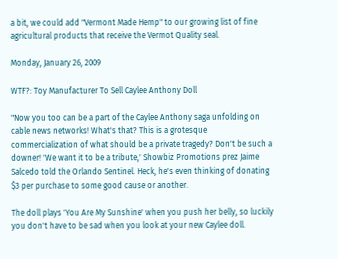a bit, we could add "Vermont Made Hemp" to our growing list of fine agricultural products that receive the Vermot Quality seal.

Monday, January 26, 2009

WTF?: Toy Manufacturer To Sell Caylee Anthony Doll

"Now you too can be a part of the Caylee Anthony saga unfolding on cable news networks! What's that? This is a grotesque commercialization of what should be a private tragedy? Don't be such a downer! 'We want it to be a tribute,' Showbiz Promotions prez Jaime Salcedo told the Orlando Sentinel. Heck, he's even thinking of donating $3 per purchase to some good cause or another.

The doll plays 'You Are My Sunshine' when you push her belly, so luckily you don't have to be sad when you look at your new Caylee doll.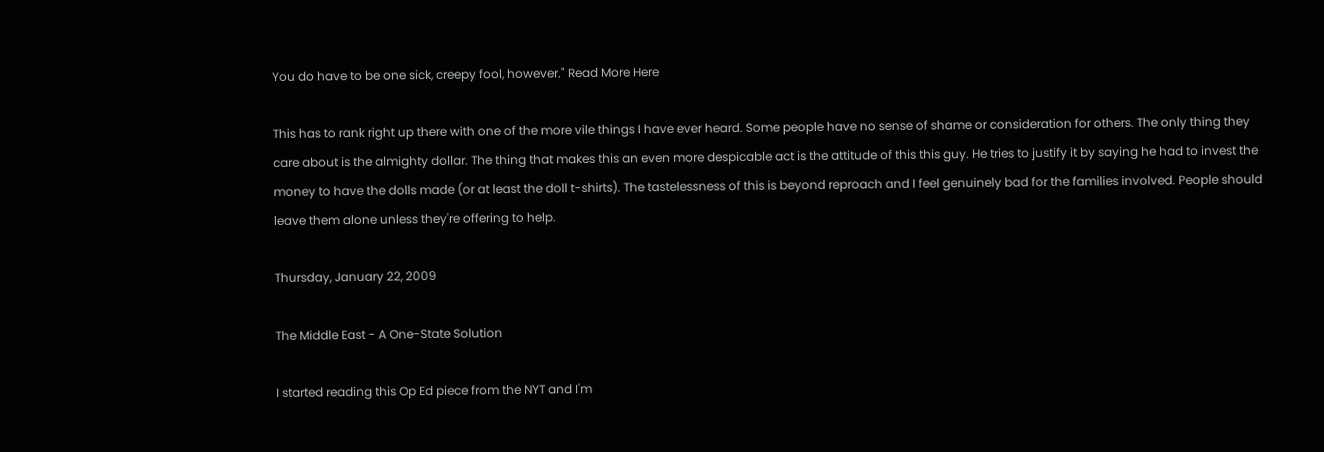You do have to be one sick, creepy fool, however." Read More Here

This has to rank right up there with one of the more vile things I have ever heard. Some people have no sense of shame or consideration for others. The only thing they care about is the almighty dollar. The thing that makes this an even more despicable act is the attitude of this this guy. He tries to justify it by saying he had to invest the money to have the dolls made (or at least the doll t-shirts). The tastelessness of this is beyond reproach and I feel genuinely bad for the families involved. People should leave them alone unless they're offering to help.

Thursday, January 22, 2009

The Middle East - A One-State Solution

I started reading this Op Ed piece from the NYT and I'm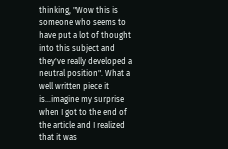thinking, "Wow this is someone who seems to have put a lot of thought into this subject and they've really developed a neutral position". What a well written piece it is...imagine my surprise when I got to the end of the article and I realized that it was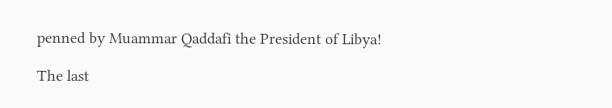penned by Muammar Qaddafi the President of Libya!

The last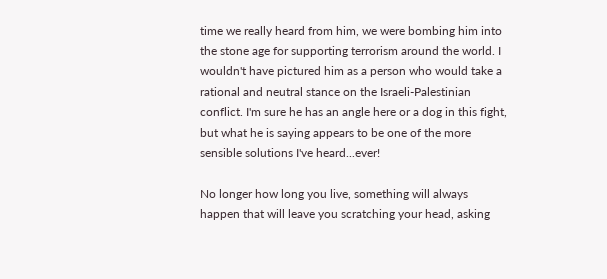time we really heard from him, we were bombing him into the stone age for supporting terrorism around the world. I wouldn't have pictured him as a person who would take a rational and neutral stance on the Israeli-Palestinian conflict. I'm sure he has an angle here or a dog in this fight, but what he is saying appears to be one of the more sensible solutions I've heard...ever!

No longer how long you live, something will always happen that will leave you scratching your head, asking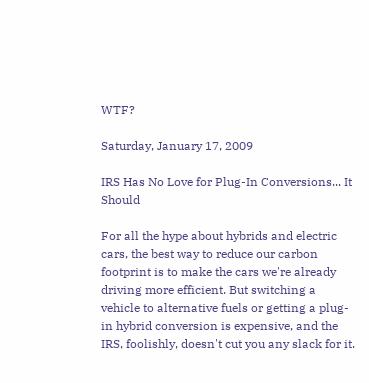WTF?

Saturday, January 17, 2009

IRS Has No Love for Plug-In Conversions... It Should

For all the hype about hybrids and electric cars, the best way to reduce our carbon footprint is to make the cars we're already driving more efficient. But switching a vehicle to alternative fuels or getting a plug-in hybrid conversion is expensive, and the IRS, foolishly, doesn't cut you any slack for it.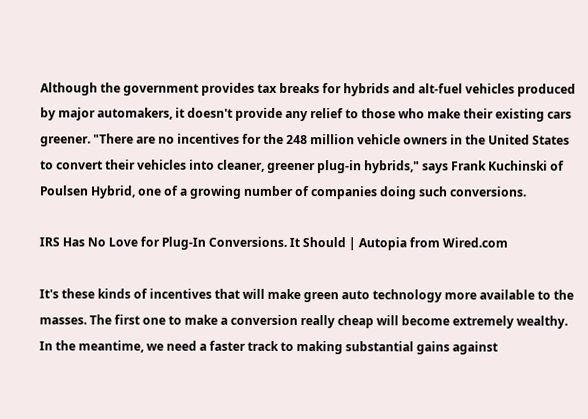Although the government provides tax breaks for hybrids and alt-fuel vehicles produced by major automakers, it doesn't provide any relief to those who make their existing cars greener. "There are no incentives for the 248 million vehicle owners in the United States to convert their vehicles into cleaner, greener plug-in hybrids," says Frank Kuchinski of Poulsen Hybrid, one of a growing number of companies doing such conversions.

IRS Has No Love for Plug-In Conversions. It Should | Autopia from Wired.com

It's these kinds of incentives that will make green auto technology more available to the masses. The first one to make a conversion really cheap will become extremely wealthy. In the meantime, we need a faster track to making substantial gains against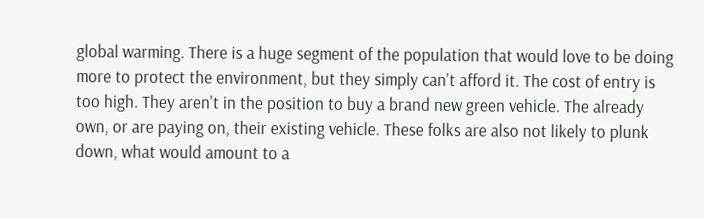global warming. There is a huge segment of the population that would love to be doing more to protect the environment, but they simply can't afford it. The cost of entry is too high. They aren't in the position to buy a brand new green vehicle. The already own, or are paying on, their existing vehicle. These folks are also not likely to plunk down, what would amount to a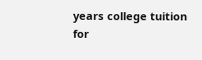years college tuition for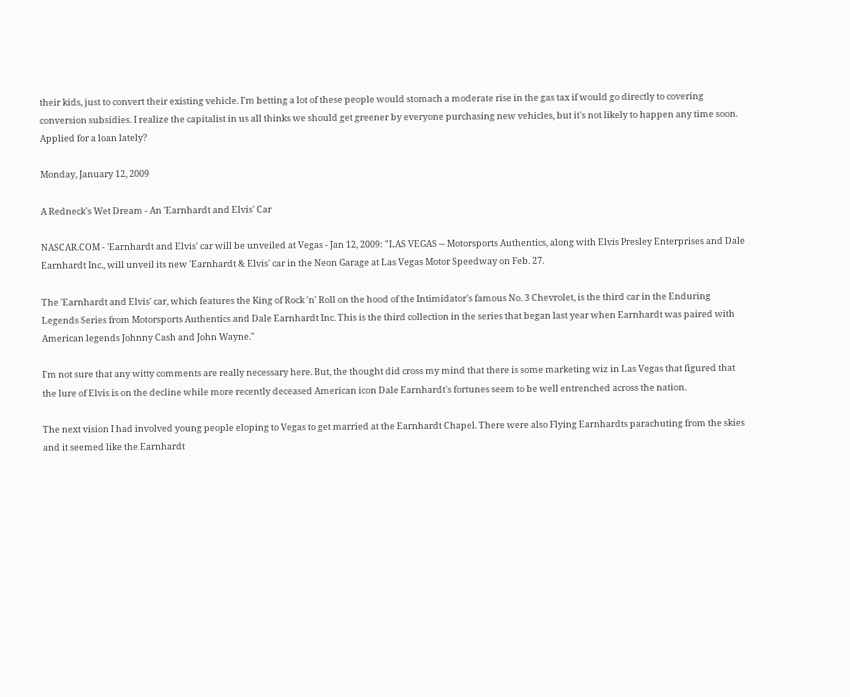their kids, just to convert their existing vehicle. I'm betting a lot of these people would stomach a moderate rise in the gas tax if would go directly to covering conversion subsidies. I realize the capitalist in us all thinks we should get greener by everyone purchasing new vehicles, but it's not likely to happen any time soon. Applied for a loan lately?

Monday, January 12, 2009

A Redneck's Wet Dream - An 'Earnhardt and Elvis' Car

NASCAR.COM - 'Earnhardt and Elvis' car will be unveiled at Vegas - Jan 12, 2009: "LAS VEGAS -- Motorsports Authentics, along with Elvis Presley Enterprises and Dale Earnhardt Inc., will unveil its new 'Earnhardt & Elvis' car in the Neon Garage at Las Vegas Motor Speedway on Feb. 27.

The 'Earnhardt and Elvis' car, which features the King of Rock 'n' Roll on the hood of the Intimidator's famous No. 3 Chevrolet, is the third car in the Enduring Legends Series from Motorsports Authentics and Dale Earnhardt Inc. This is the third collection in the series that began last year when Earnhardt was paired with American legends Johnny Cash and John Wayne."

I'm not sure that any witty comments are really necessary here. But, the thought did cross my mind that there is some marketing wiz in Las Vegas that figured that the lure of Elvis is on the decline while more recently deceased American icon Dale Earnhardt's fortunes seem to be well entrenched across the nation.

The next vision I had involved young people eloping to Vegas to get married at the Earnhardt Chapel. There were also Flying Earnhardts parachuting from the skies and it seemed like the Earnhardt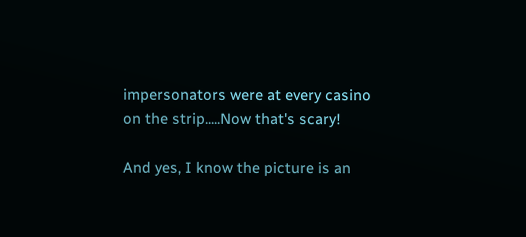impersonators were at every casino on the strip.....Now that's scary!

And yes, I know the picture is an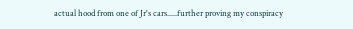actual hood from one of Jr's cars.....further proving my conspiracy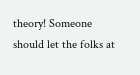theory! Someone should let the folks at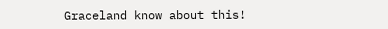Graceland know about this!